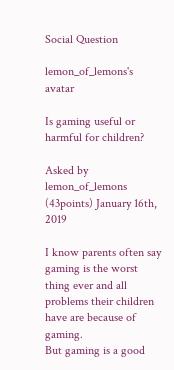Social Question

lemon_of_lemons's avatar

Is gaming useful or harmful for children?

Asked by lemon_of_lemons (43points) January 16th, 2019

I know parents often say gaming is the worst thing ever and all problems their children have are because of gaming.
But gaming is a good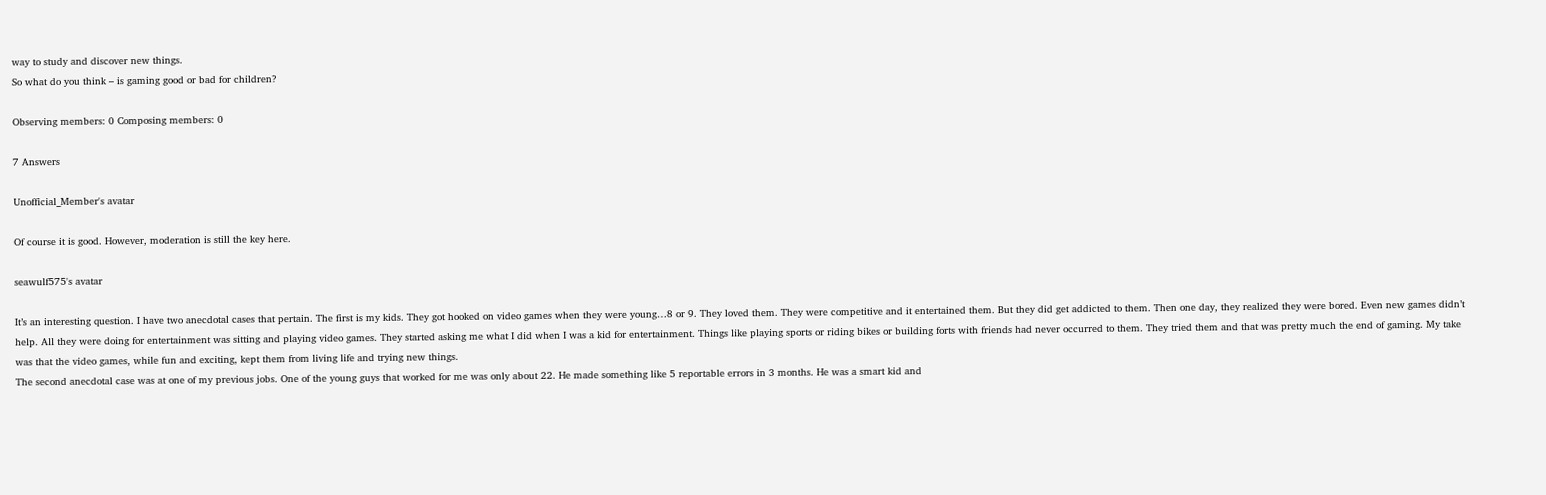way to study and discover new things.
So what do you think – is gaming good or bad for children?

Observing members: 0 Composing members: 0

7 Answers

Unofficial_Member's avatar

Of course it is good. However, moderation is still the key here.

seawulf575's avatar

It’s an interesting question. I have two anecdotal cases that pertain. The first is my kids. They got hooked on video games when they were young…8 or 9. They loved them. They were competitive and it entertained them. But they did get addicted to them. Then one day, they realized they were bored. Even new games didn’t help. All they were doing for entertainment was sitting and playing video games. They started asking me what I did when I was a kid for entertainment. Things like playing sports or riding bikes or building forts with friends had never occurred to them. They tried them and that was pretty much the end of gaming. My take was that the video games, while fun and exciting, kept them from living life and trying new things.
The second anecdotal case was at one of my previous jobs. One of the young guys that worked for me was only about 22. He made something like 5 reportable errors in 3 months. He was a smart kid and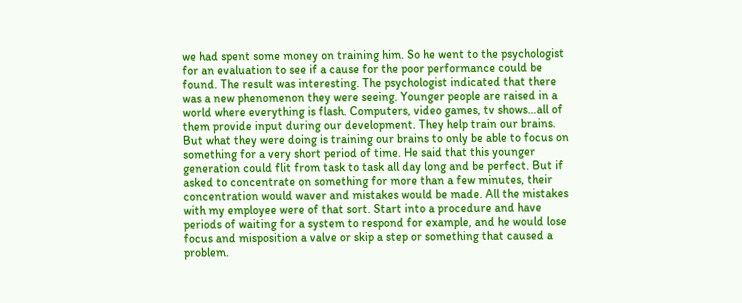we had spent some money on training him. So he went to the psychologist for an evaluation to see if a cause for the poor performance could be found. The result was interesting. The psychologist indicated that there was a new phenomenon they were seeing. Younger people are raised in a world where everything is flash. Computers, video games, tv shows…all of them provide input during our development. They help train our brains. But what they were doing is training our brains to only be able to focus on something for a very short period of time. He said that this younger generation could flit from task to task all day long and be perfect. But if asked to concentrate on something for more than a few minutes, their concentration would waver and mistakes would be made. All the mistakes with my employee were of that sort. Start into a procedure and have periods of waiting for a system to respond for example, and he would lose focus and misposition a valve or skip a step or something that caused a problem.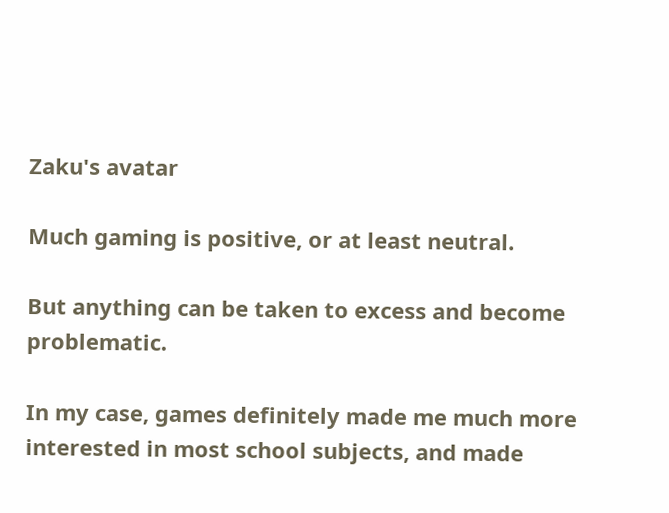Zaku's avatar

Much gaming is positive, or at least neutral.

But anything can be taken to excess and become problematic.

In my case, games definitely made me much more interested in most school subjects, and made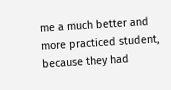me a much better and more practiced student, because they had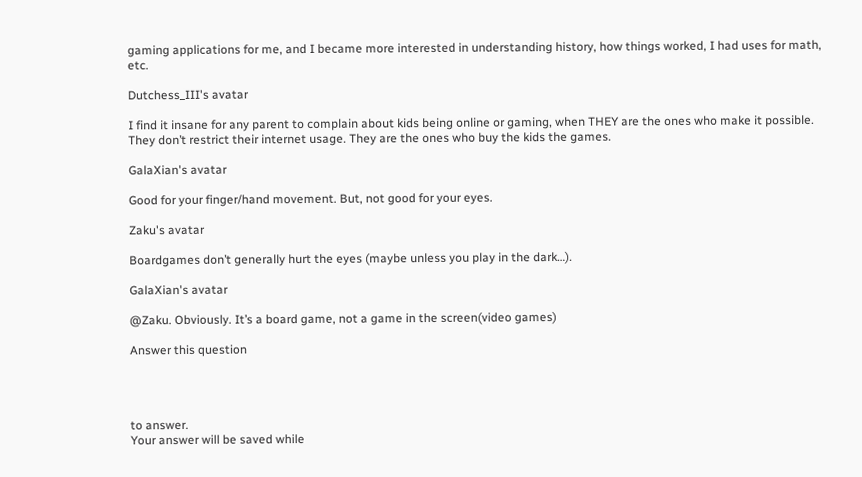gaming applications for me, and I became more interested in understanding history, how things worked, I had uses for math, etc.

Dutchess_III's avatar

I find it insane for any parent to complain about kids being online or gaming, when THEY are the ones who make it possible. They don’t restrict their internet usage. They are the ones who buy the kids the games.

GalaXian's avatar

Good for your finger/hand movement. But, not good for your eyes.

Zaku's avatar

Boardgames don’t generally hurt the eyes (maybe unless you play in the dark…).

GalaXian's avatar

@Zaku. Obviously. It’s a board game, not a game in the screen(video games)

Answer this question




to answer.
Your answer will be saved while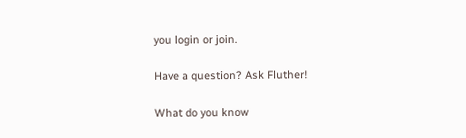you login or join.

Have a question? Ask Fluther!

What do you know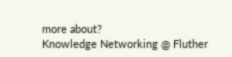more about?
Knowledge Networking @ Fluther